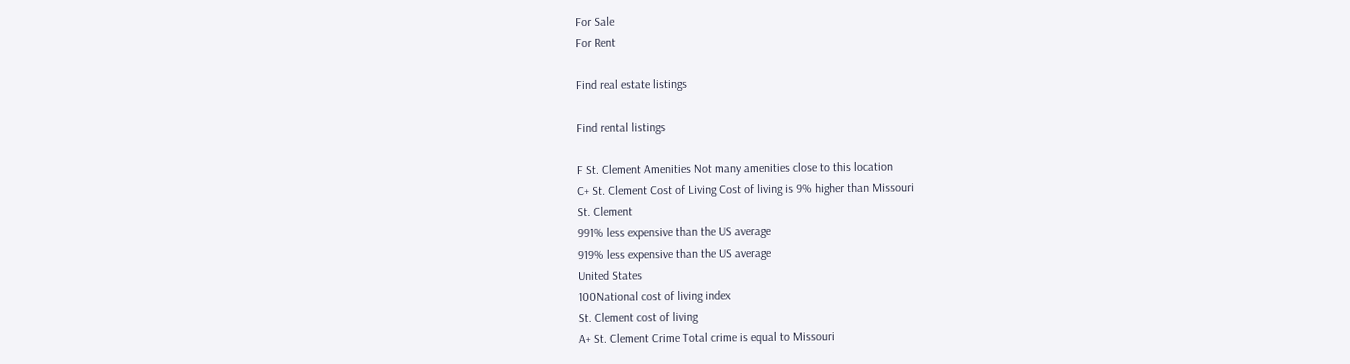For Sale
For Rent

Find real estate listings

Find rental listings

F St. Clement Amenities Not many amenities close to this location
C+ St. Clement Cost of Living Cost of living is 9% higher than Missouri
St. Clement
991% less expensive than the US average
919% less expensive than the US average
United States
100National cost of living index
St. Clement cost of living
A+ St. Clement Crime Total crime is equal to Missouri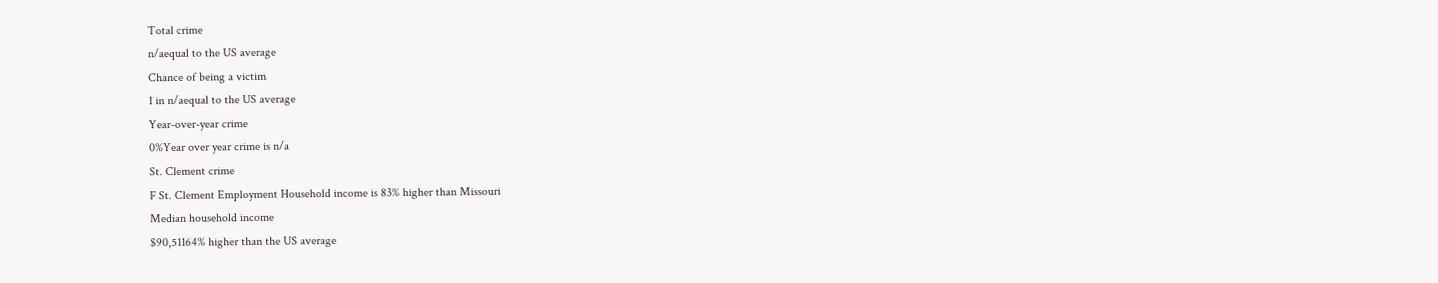Total crime
n/aequal to the US average
Chance of being a victim
1 in n/aequal to the US average
Year-over-year crime
0%Year over year crime is n/a
St. Clement crime
F St. Clement Employment Household income is 83% higher than Missouri
Median household income
$90,51164% higher than the US average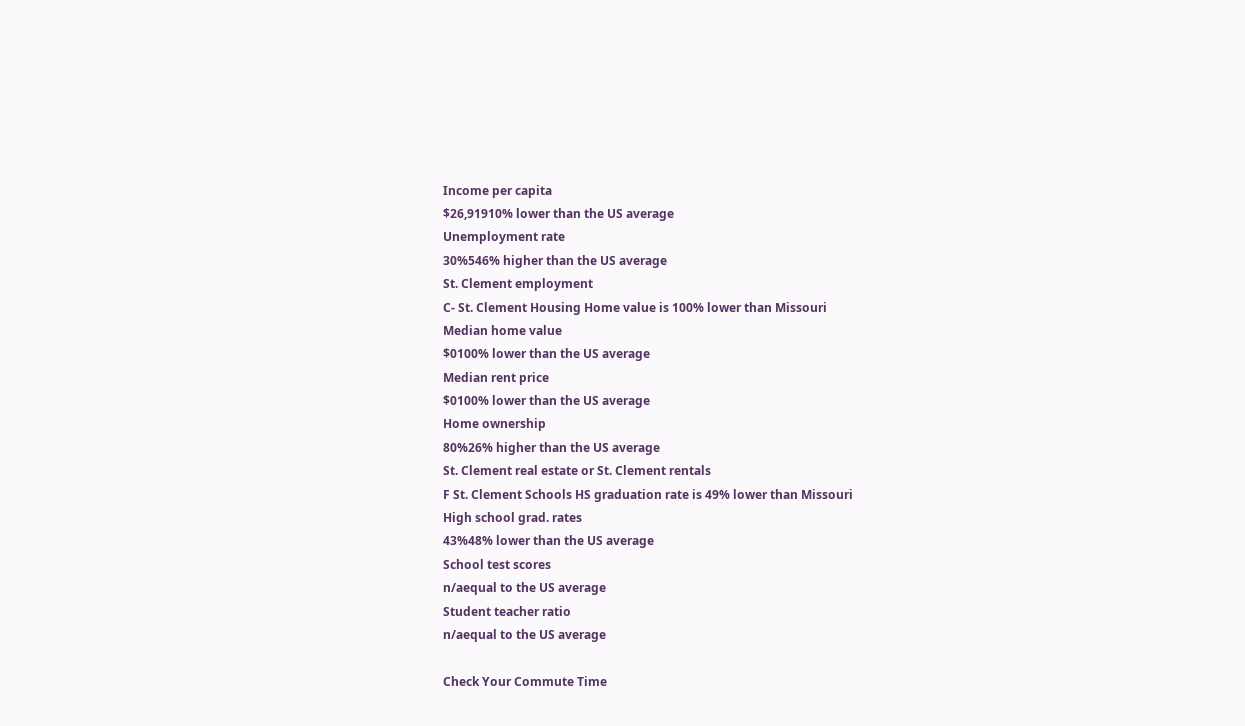Income per capita
$26,91910% lower than the US average
Unemployment rate
30%546% higher than the US average
St. Clement employment
C- St. Clement Housing Home value is 100% lower than Missouri
Median home value
$0100% lower than the US average
Median rent price
$0100% lower than the US average
Home ownership
80%26% higher than the US average
St. Clement real estate or St. Clement rentals
F St. Clement Schools HS graduation rate is 49% lower than Missouri
High school grad. rates
43%48% lower than the US average
School test scores
n/aequal to the US average
Student teacher ratio
n/aequal to the US average

Check Your Commute Time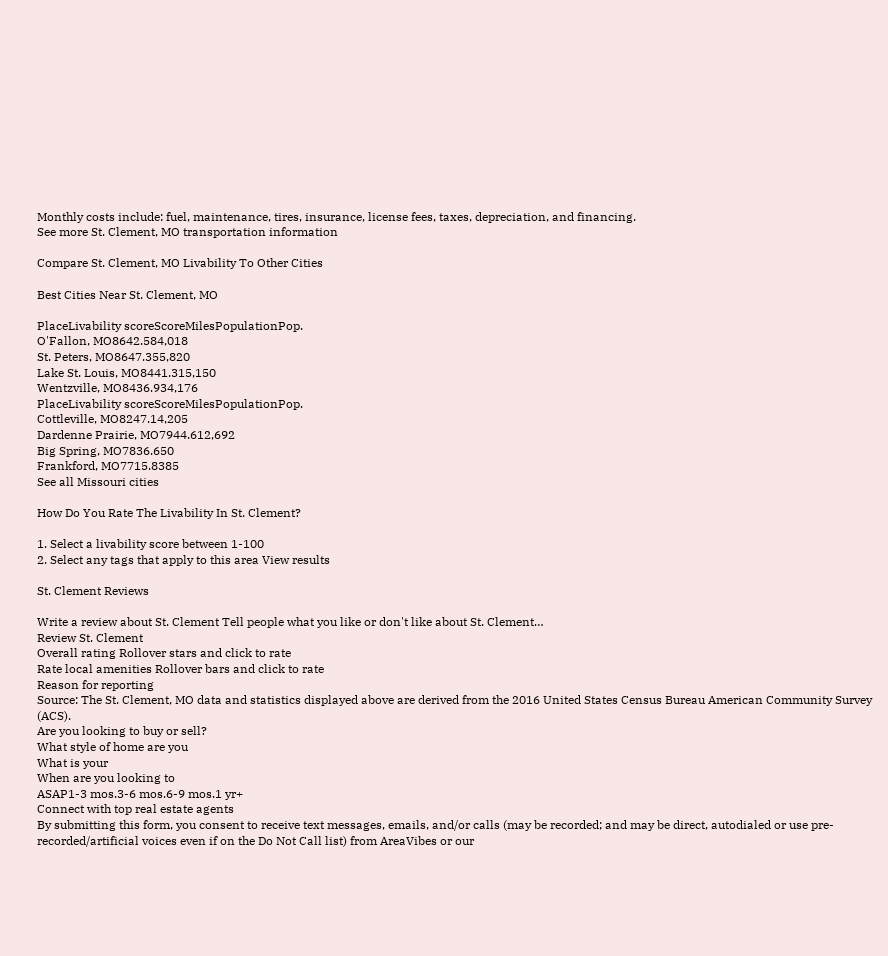Monthly costs include: fuel, maintenance, tires, insurance, license fees, taxes, depreciation, and financing.
See more St. Clement, MO transportation information

Compare St. Clement, MO Livability To Other Cities

Best Cities Near St. Clement, MO

PlaceLivability scoreScoreMilesPopulationPop.
O'Fallon, MO8642.584,018
St. Peters, MO8647.355,820
Lake St. Louis, MO8441.315,150
Wentzville, MO8436.934,176
PlaceLivability scoreScoreMilesPopulationPop.
Cottleville, MO8247.14,205
Dardenne Prairie, MO7944.612,692
Big Spring, MO7836.650
Frankford, MO7715.8385
See all Missouri cities

How Do You Rate The Livability In St. Clement?

1. Select a livability score between 1-100
2. Select any tags that apply to this area View results

St. Clement Reviews

Write a review about St. Clement Tell people what you like or don't like about St. Clement…
Review St. Clement
Overall rating Rollover stars and click to rate
Rate local amenities Rollover bars and click to rate
Reason for reporting
Source: The St. Clement, MO data and statistics displayed above are derived from the 2016 United States Census Bureau American Community Survey (ACS).
Are you looking to buy or sell?
What style of home are you
What is your
When are you looking to
ASAP1-3 mos.3-6 mos.6-9 mos.1 yr+
Connect with top real estate agents
By submitting this form, you consent to receive text messages, emails, and/or calls (may be recorded; and may be direct, autodialed or use pre-recorded/artificial voices even if on the Do Not Call list) from AreaVibes or our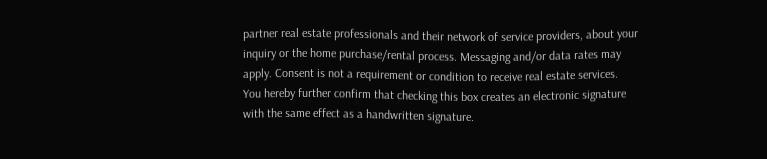partner real estate professionals and their network of service providers, about your inquiry or the home purchase/rental process. Messaging and/or data rates may apply. Consent is not a requirement or condition to receive real estate services. You hereby further confirm that checking this box creates an electronic signature with the same effect as a handwritten signature.